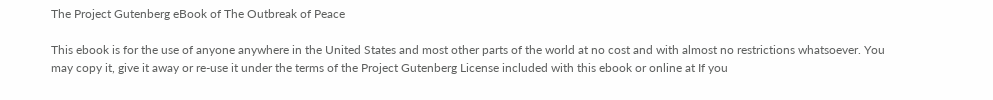The Project Gutenberg eBook of The Outbreak of Peace

This ebook is for the use of anyone anywhere in the United States and most other parts of the world at no cost and with almost no restrictions whatsoever. You may copy it, give it away or re-use it under the terms of the Project Gutenberg License included with this ebook or online at If you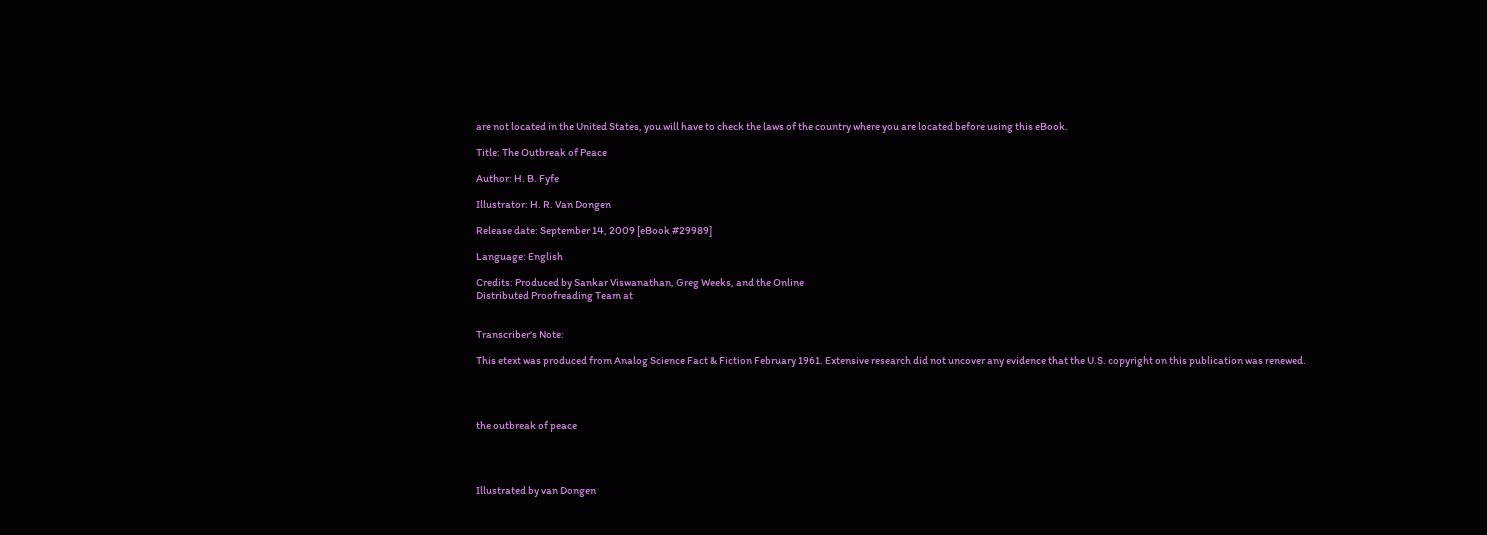are not located in the United States, you will have to check the laws of the country where you are located before using this eBook.

Title: The Outbreak of Peace

Author: H. B. Fyfe

Illustrator: H. R. Van Dongen

Release date: September 14, 2009 [eBook #29989]

Language: English

Credits: Produced by Sankar Viswanathan, Greg Weeks, and the Online
Distributed Proofreading Team at


Transcriber's Note:

This etext was produced from Analog Science Fact & Fiction February 1961. Extensive research did not uncover any evidence that the U.S. copyright on this publication was renewed.




the outbreak of peace




Illustrated by van Dongen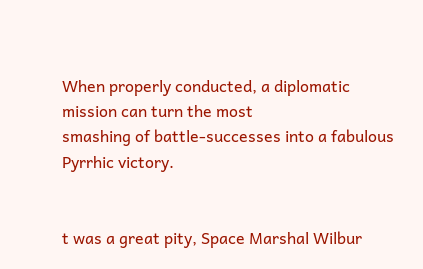When properly conducted, a diplomatic mission can turn the most
smashing of battle-successes into a fabulous Pyrrhic victory.


t was a great pity, Space Marshal Wilbur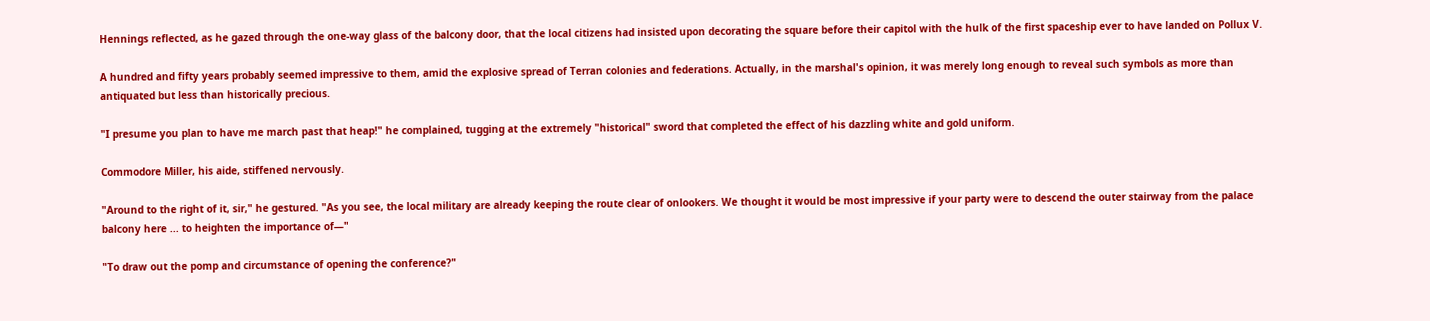Hennings reflected, as he gazed through the one-way glass of the balcony door, that the local citizens had insisted upon decorating the square before their capitol with the hulk of the first spaceship ever to have landed on Pollux V.

A hundred and fifty years probably seemed impressive to them, amid the explosive spread of Terran colonies and federations. Actually, in the marshal's opinion, it was merely long enough to reveal such symbols as more than antiquated but less than historically precious.

"I presume you plan to have me march past that heap!" he complained, tugging at the extremely "historical" sword that completed the effect of his dazzling white and gold uniform.

Commodore Miller, his aide, stiffened nervously.

"Around to the right of it, sir," he gestured. "As you see, the local military are already keeping the route clear of onlookers. We thought it would be most impressive if your party were to descend the outer stairway from the palace balcony here ... to heighten the importance of—"

"To draw out the pomp and circumstance of opening the conference?"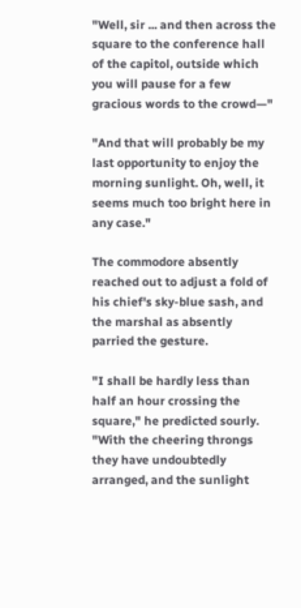"Well, sir ... and then across the square to the conference hall of the capitol, outside which you will pause for a few gracious words to the crowd—"

"And that will probably be my last opportunity to enjoy the morning sunlight. Oh, well, it seems much too bright here in any case."

The commodore absently reached out to adjust a fold of his chief's sky-blue sash, and the marshal as absently parried the gesture.

"I shall be hardly less than half an hour crossing the square," he predicted sourly. "With the cheering throngs they have undoubtedly arranged, and the sunlight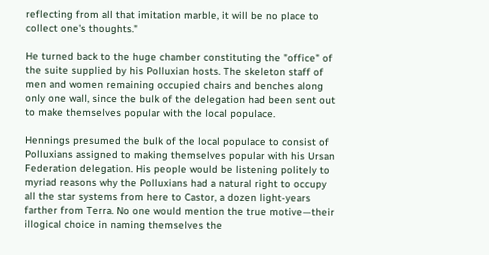reflecting from all that imitation marble, it will be no place to collect one's thoughts."

He turned back to the huge chamber constituting the "office" of the suite supplied by his Polluxian hosts. The skeleton staff of men and women remaining occupied chairs and benches along only one wall, since the bulk of the delegation had been sent out to make themselves popular with the local populace.

Hennings presumed the bulk of the local populace to consist of Polluxians assigned to making themselves popular with his Ursan Federation delegation. His people would be listening politely to myriad reasons why the Polluxians had a natural right to occupy all the star systems from here to Castor, a dozen light-years farther from Terra. No one would mention the true motive—their illogical choice in naming themselves the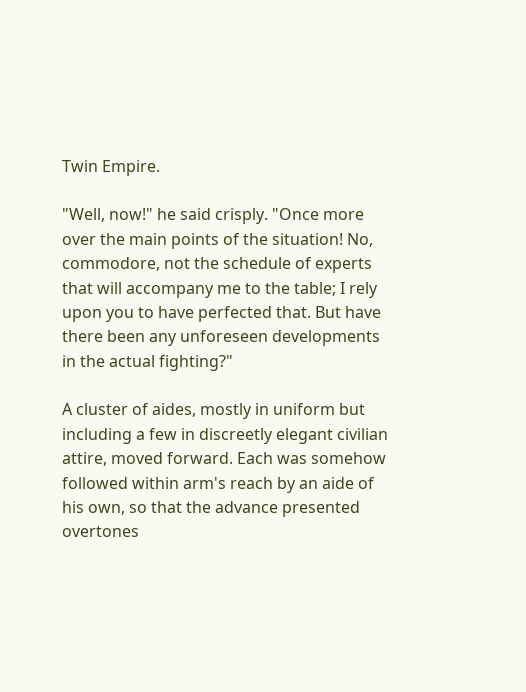Twin Empire.

"Well, now!" he said crisply. "Once more over the main points of the situation! No, commodore, not the schedule of experts that will accompany me to the table; I rely upon you to have perfected that. But have there been any unforeseen developments in the actual fighting?"

A cluster of aides, mostly in uniform but including a few in discreetly elegant civilian attire, moved forward. Each was somehow followed within arm's reach by an aide of his own, so that the advance presented overtones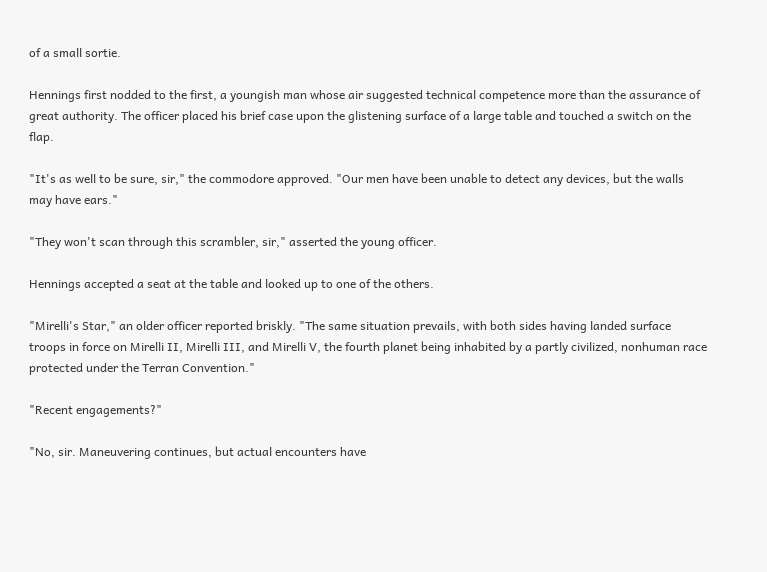of a small sortie.

Hennings first nodded to the first, a youngish man whose air suggested technical competence more than the assurance of great authority. The officer placed his brief case upon the glistening surface of a large table and touched a switch on the flap.

"It's as well to be sure, sir," the commodore approved. "Our men have been unable to detect any devices, but the walls may have ears."

"They won't scan through this scrambler, sir," asserted the young officer.

Hennings accepted a seat at the table and looked up to one of the others.

"Mirelli's Star," an older officer reported briskly. "The same situation prevails, with both sides having landed surface troops in force on Mirelli II, Mirelli III, and Mirelli V, the fourth planet being inhabited by a partly civilized, nonhuman race protected under the Terran Convention."

"Recent engagements?"

"No, sir. Maneuvering continues, but actual encounters have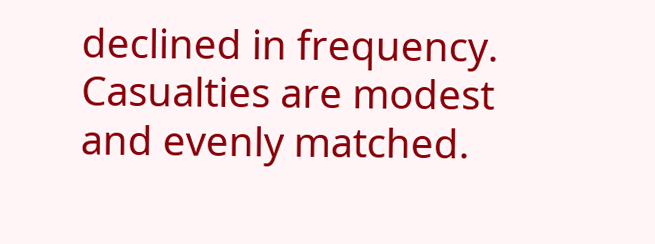declined in frequency. Casualties are modest and evenly matched.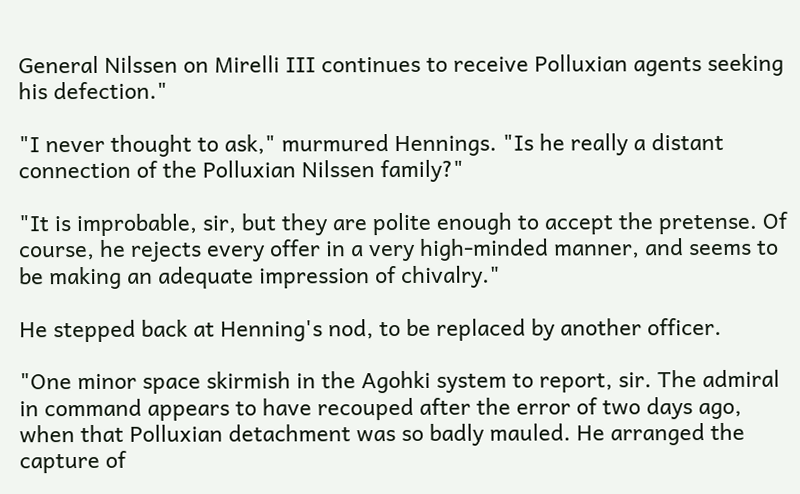General Nilssen on Mirelli III continues to receive Polluxian agents seeking his defection."

"I never thought to ask," murmured Hennings. "Is he really a distant connection of the Polluxian Nilssen family?"

"It is improbable, sir, but they are polite enough to accept the pretense. Of course, he rejects every offer in a very high-minded manner, and seems to be making an adequate impression of chivalry."

He stepped back at Henning's nod, to be replaced by another officer.

"One minor space skirmish in the Agohki system to report, sir. The admiral in command appears to have recouped after the error of two days ago, when that Polluxian detachment was so badly mauled. He arranged the capture of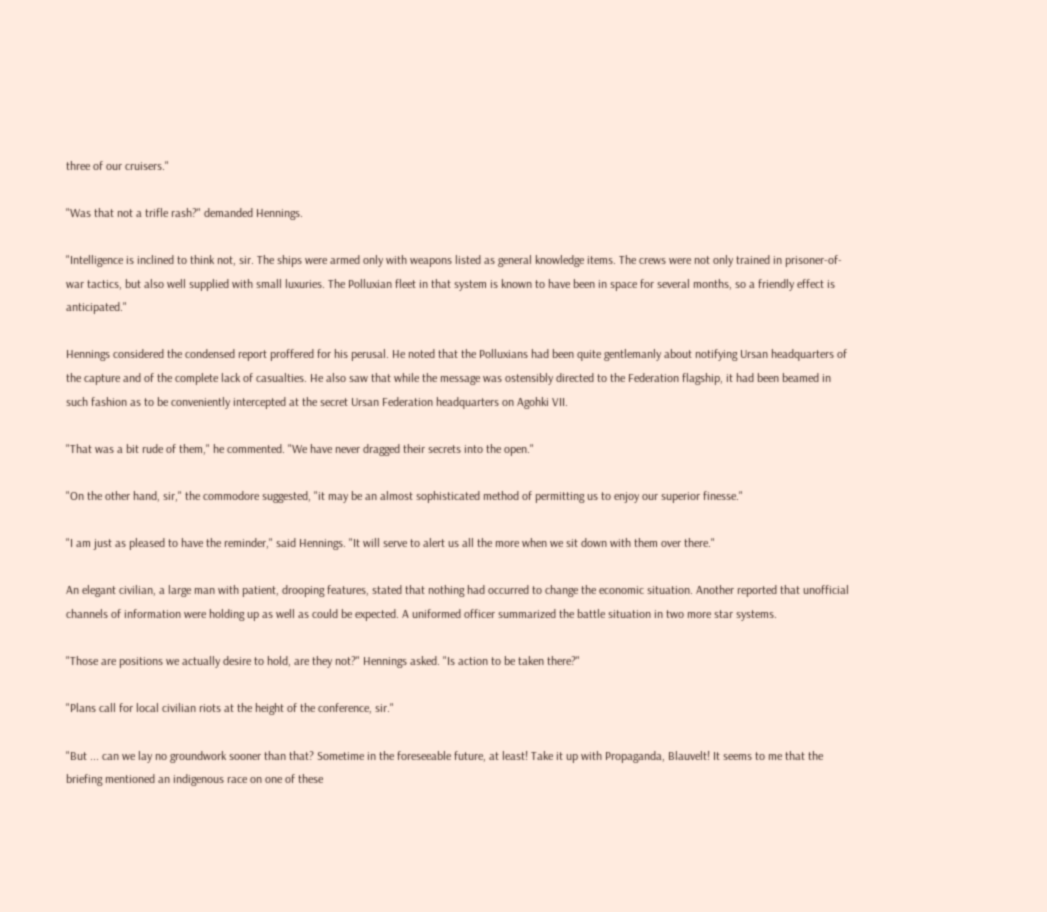three of our cruisers."

"Was that not a trifle rash?" demanded Hennings.

"Intelligence is inclined to think not, sir. The ships were armed only with weapons listed as general knowledge items. The crews were not only trained in prisoner-of-war tactics, but also well supplied with small luxuries. The Polluxian fleet in that system is known to have been in space for several months, so a friendly effect is anticipated."

Hennings considered the condensed report proffered for his perusal. He noted that the Polluxians had been quite gentlemanly about notifying Ursan headquarters of the capture and of the complete lack of casualties. He also saw that while the message was ostensibly directed to the Federation flagship, it had been beamed in such fashion as to be conveniently intercepted at the secret Ursan Federation headquarters on Agohki VII.

"That was a bit rude of them," he commented. "We have never dragged their secrets into the open."

"On the other hand, sir," the commodore suggested, "it may be an almost sophisticated method of permitting us to enjoy our superior finesse."

"I am just as pleased to have the reminder," said Hennings. "It will serve to alert us all the more when we sit down with them over there."

An elegant civilian, a large man with patient, drooping features, stated that nothing had occurred to change the economic situation. Another reported that unofficial channels of information were holding up as well as could be expected. A uniformed officer summarized the battle situation in two more star systems.

"Those are positions we actually desire to hold, are they not?" Hennings asked. "Is action to be taken there?"

"Plans call for local civilian riots at the height of the conference, sir."

"But ... can we lay no groundwork sooner than that? Sometime in the foreseeable future, at least! Take it up with Propaganda, Blauvelt! It seems to me that the briefing mentioned an indigenous race on one of these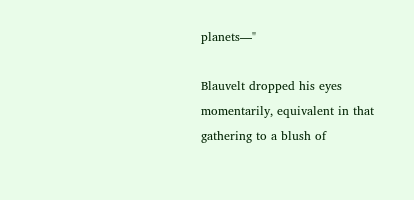planets—"

Blauvelt dropped his eyes momentarily, equivalent in that gathering to a blush of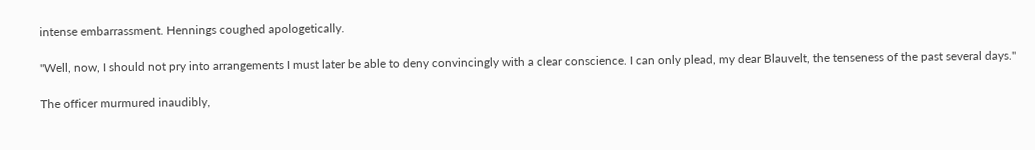intense embarrassment. Hennings coughed apologetically.

"Well, now, I should not pry into arrangements I must later be able to deny convincingly with a clear conscience. I can only plead, my dear Blauvelt, the tenseness of the past several days."

The officer murmured inaudibly,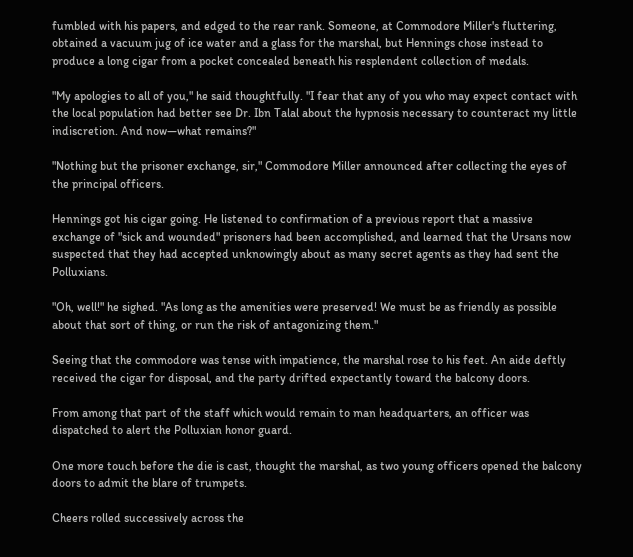fumbled with his papers, and edged to the rear rank. Someone, at Commodore Miller's fluttering, obtained a vacuum jug of ice water and a glass for the marshal, but Hennings chose instead to produce a long cigar from a pocket concealed beneath his resplendent collection of medals.

"My apologies to all of you," he said thoughtfully. "I fear that any of you who may expect contact with the local population had better see Dr. Ibn Talal about the hypnosis necessary to counteract my little indiscretion. And now—what remains?"

"Nothing but the prisoner exchange, sir," Commodore Miller announced after collecting the eyes of the principal officers.

Hennings got his cigar going. He listened to confirmation of a previous report that a massive exchange of "sick and wounded" prisoners had been accomplished, and learned that the Ursans now suspected that they had accepted unknowingly about as many secret agents as they had sent the Polluxians.

"Oh, well!" he sighed. "As long as the amenities were preserved! We must be as friendly as possible about that sort of thing, or run the risk of antagonizing them."

Seeing that the commodore was tense with impatience, the marshal rose to his feet. An aide deftly received the cigar for disposal, and the party drifted expectantly toward the balcony doors.

From among that part of the staff which would remain to man headquarters, an officer was dispatched to alert the Polluxian honor guard.

One more touch before the die is cast, thought the marshal, as two young officers opened the balcony doors to admit the blare of trumpets.

Cheers rolled successively across the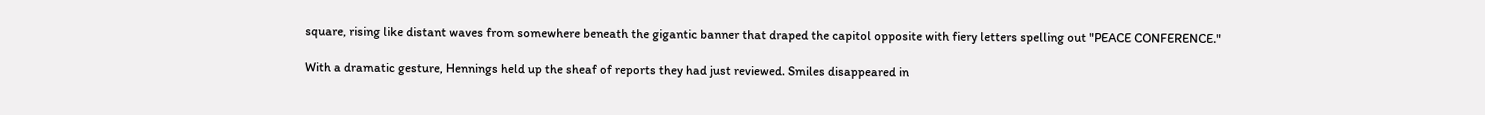square, rising like distant waves from somewhere beneath the gigantic banner that draped the capitol opposite with fiery letters spelling out "PEACE CONFERENCE."

With a dramatic gesture, Hennings held up the sheaf of reports they had just reviewed. Smiles disappeared in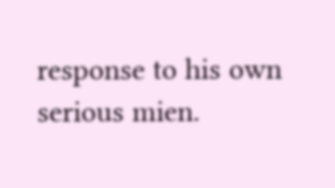response to his own serious mien.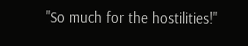"So much for the hostilities!"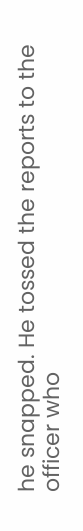he snapped. He tossed the reports to the officer who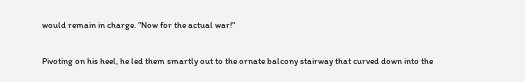would remain in charge. "Now for the actual war!"

Pivoting on his heel, he led them smartly out to the ornate balcony stairway that curved down into the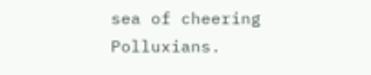sea of cheering Polluxians.